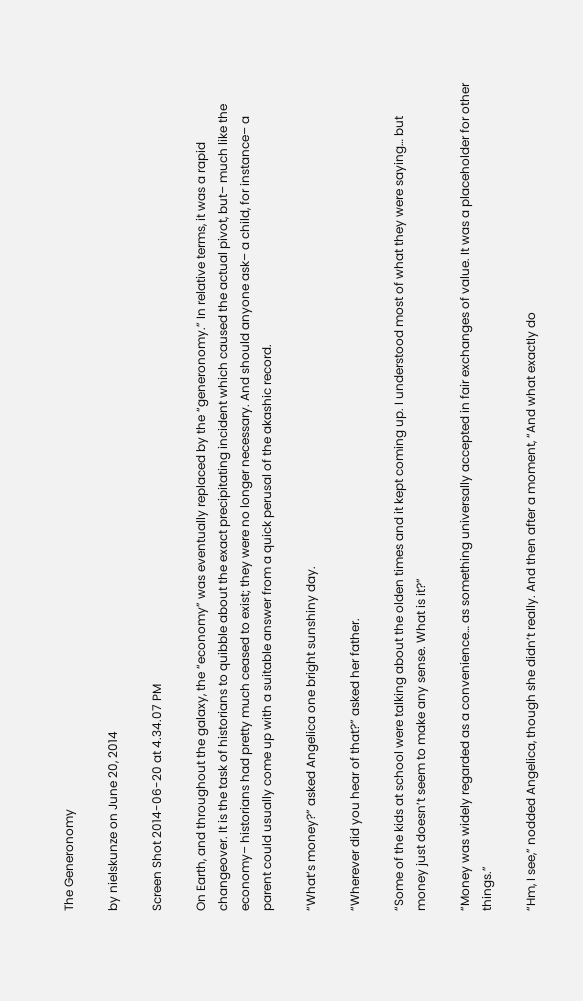The Generonomy

by nielskunze on June 20, 2014

Screen Shot 2014-06-20 at 4.34.07 PM

On Earth, and throughout the galaxy, the “economy” was eventually replaced by the “generonomy.” In relative terms, it was a rapid changeover. It is the task of historians to quibble about the exact precipitating incident which caused the actual pivot, but– much like the economy– historians had pretty much ceased to exist; they were no longer necessary. And should anyone ask– a child, for instance– a parent could usually come up with a suitable answer from a quick perusal of the akashic record.

“What’s money?” asked Angelica one bright sunshiny day.

“Wherever did you hear of that?” asked her father.

“Some of the kids at school were talking about the olden times and it kept coming up. I understood most of what they were saying… but money just doesn’t seem to make any sense. What is it?”

“Money was widely regarded as a convenience… as something universally accepted in fair exchanges of value. It was a placeholder for other things.”

“Hm, I see,” nodded Angelica, though she didn’t really. And then after a moment, “And what exactly do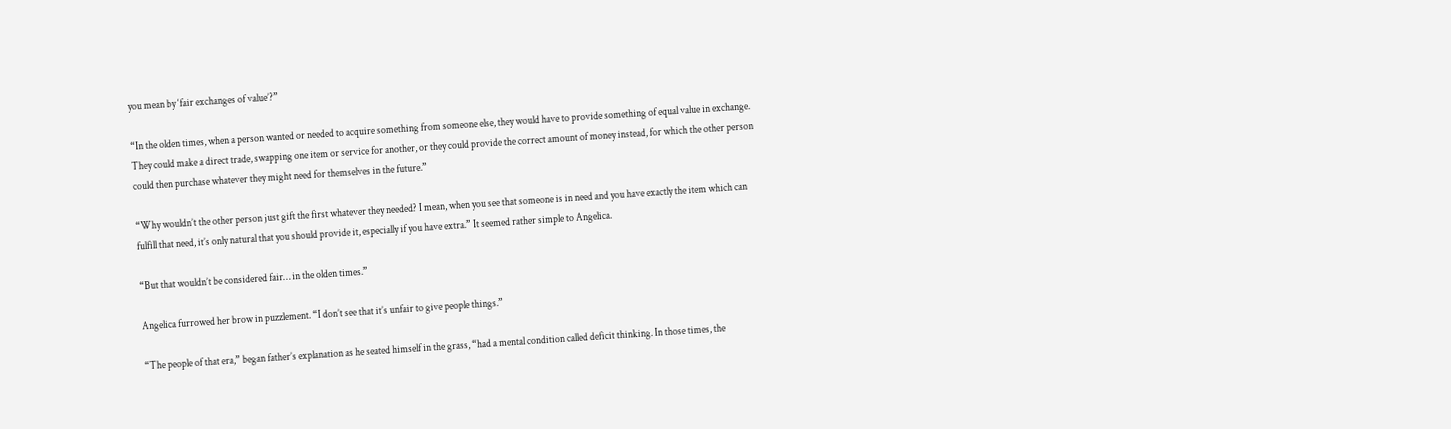you mean by ‘fair exchanges of value’?”

“In the olden times, when a person wanted or needed to acquire something from someone else, they would have to provide something of equal value in exchange. They could make a direct trade, swapping one item or service for another, or they could provide the correct amount of money instead, for which the other person could then purchase whatever they might need for themselves in the future.”

“Why wouldn’t the other person just gift the first whatever they needed? I mean, when you see that someone is in need and you have exactly the item which can fulfill that need, it’s only natural that you should provide it, especially if you have extra.” It seemed rather simple to Angelica.

“But that wouldn’t be considered fair… in the olden times.”

Angelica furrowed her brow in puzzlement. “I don’t see that it’s unfair to give people things.”

“The people of that era,” began father’s explanation as he seated himself in the grass, “had a mental condition called deficit thinking. In those times, the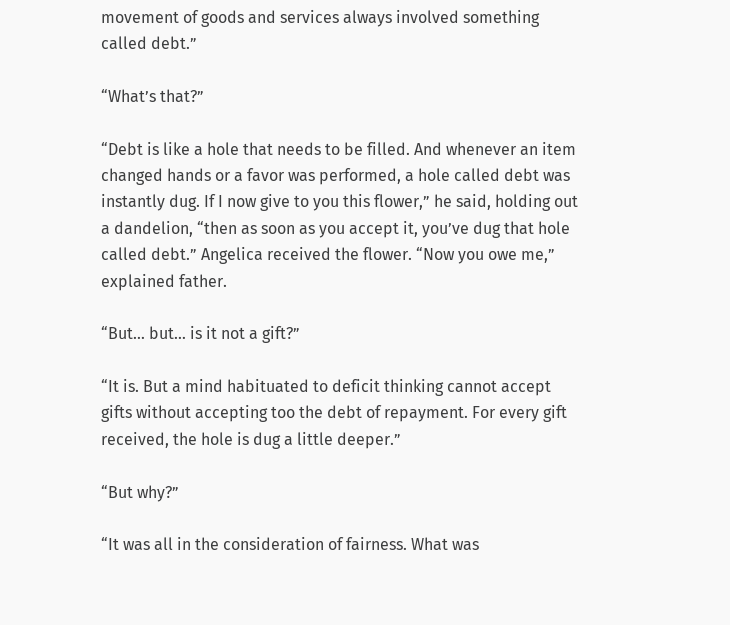movement of goods and services always involved something called debt.”

“What’s that?”

“Debt is like a hole that needs to be filled. And whenever an item changed hands or a favor was performed, a hole called debt was instantly dug. If I now give to you this flower,” he said, holding out a dandelion, “then as soon as you accept it, you’ve dug that hole called debt.” Angelica received the flower. “Now you owe me,” explained father.

“But… but… is it not a gift?”

“It is. But a mind habituated to deficit thinking cannot accept gifts without accepting too the debt of repayment. For every gift received, the hole is dug a little deeper.”

“But why?”

“It was all in the consideration of fairness. What was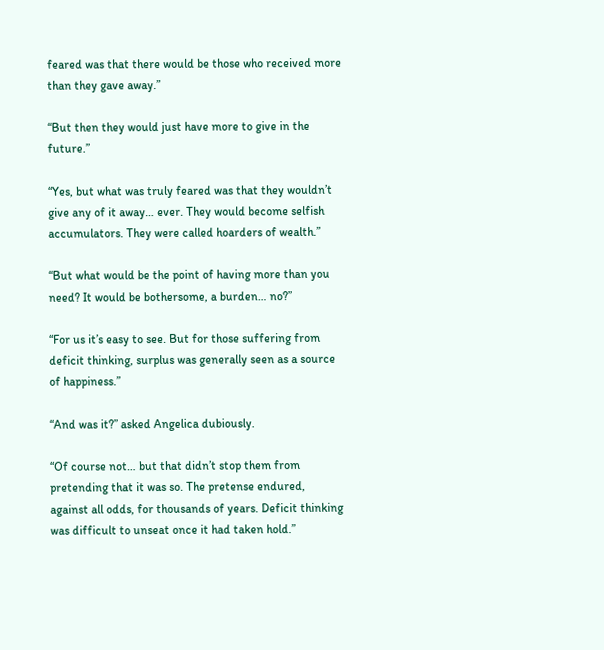feared was that there would be those who received more than they gave away.”

“But then they would just have more to give in the future.”

“Yes, but what was truly feared was that they wouldn’t give any of it away… ever. They would become selfish accumulators. They were called hoarders of wealth.”

“But what would be the point of having more than you need? It would be bothersome, a burden… no?”

“For us it’s easy to see. But for those suffering from deficit thinking, surplus was generally seen as a source of happiness.”

“And was it?” asked Angelica dubiously.

“Of course not… but that didn’t stop them from pretending that it was so. The pretense endured, against all odds, for thousands of years. Deficit thinking was difficult to unseat once it had taken hold.”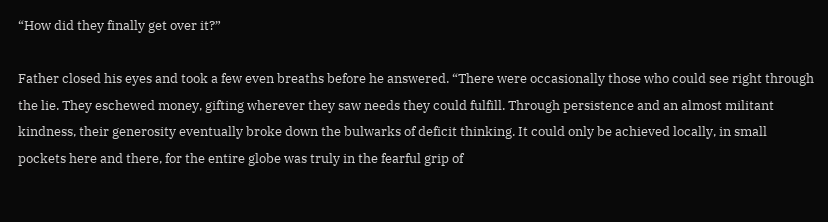“How did they finally get over it?”

Father closed his eyes and took a few even breaths before he answered. “There were occasionally those who could see right through the lie. They eschewed money, gifting wherever they saw needs they could fulfill. Through persistence and an almost militant kindness, their generosity eventually broke down the bulwarks of deficit thinking. It could only be achieved locally, in small pockets here and there, for the entire globe was truly in the fearful grip of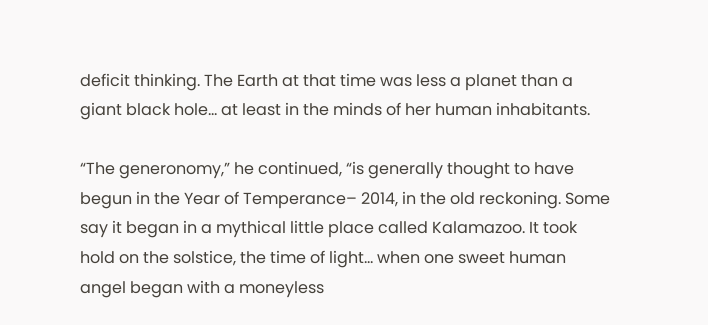deficit thinking. The Earth at that time was less a planet than a giant black hole… at least in the minds of her human inhabitants.

“The generonomy,” he continued, “is generally thought to have begun in the Year of Temperance– 2014, in the old reckoning. Some say it began in a mythical little place called Kalamazoo. It took hold on the solstice, the time of light… when one sweet human angel began with a moneyless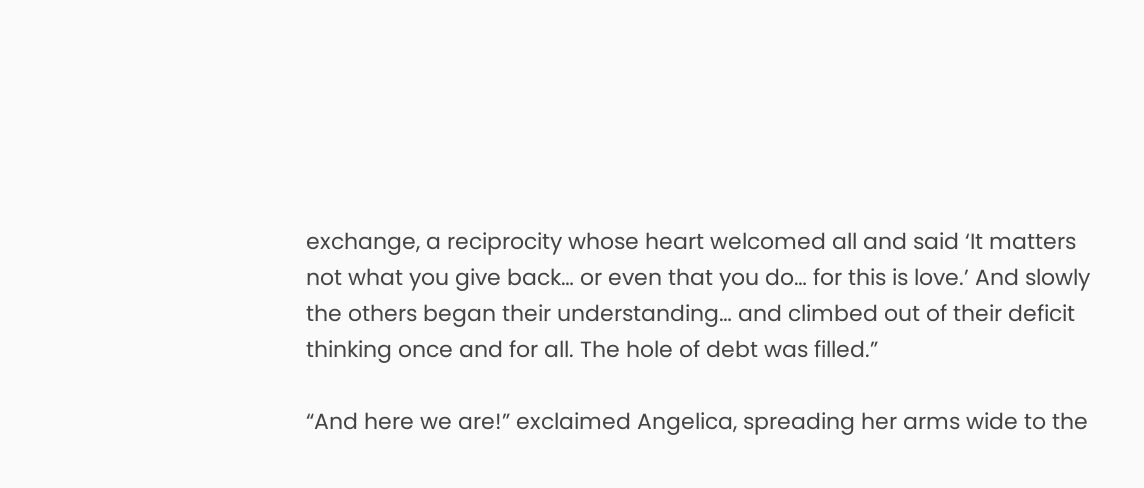exchange, a reciprocity whose heart welcomed all and said ‘It matters not what you give back… or even that you do… for this is love.’ And slowly the others began their understanding… and climbed out of their deficit thinking once and for all. The hole of debt was filled.”

“And here we are!” exclaimed Angelica, spreading her arms wide to the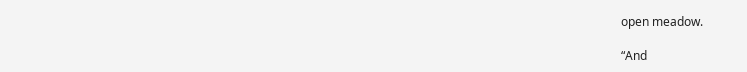open meadow.

“And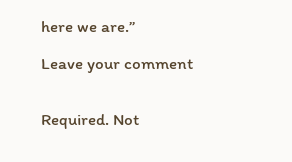here we are.”

Leave your comment


Required. Not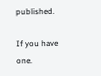published.

If you have one.